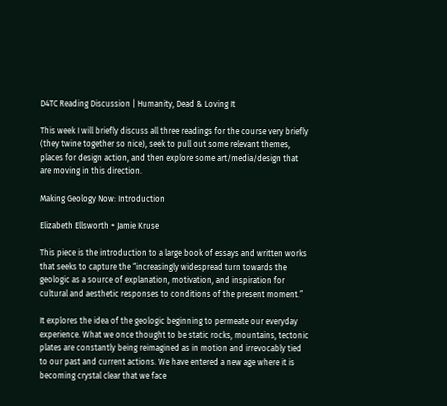D4TC Reading Discussion | Humanity, Dead & Loving It

This week I will briefly discuss all three readings for the course very briefly (they twine together so nice), seek to pull out some relevant themes, places for design action, and then explore some art/media/design that are moving in this direction.

Making Geology Now: Introduction

Elizabeth Ellsworth + Jamie Kruse

This piece is the introduction to a large book of essays and written works that seeks to capture the “increasingly widespread turn towards the geologic as a source of explanation, motivation, and inspiration for cultural and aesthetic responses to conditions of the present moment.”

It explores the idea of the geologic beginning to permeate our everyday experience. What we once thought to be static rocks, mountains, tectonic plates are constantly being reimagined as in motion and irrevocably tied to our past and current actions. We have entered a new age where it is becoming crystal clear that we face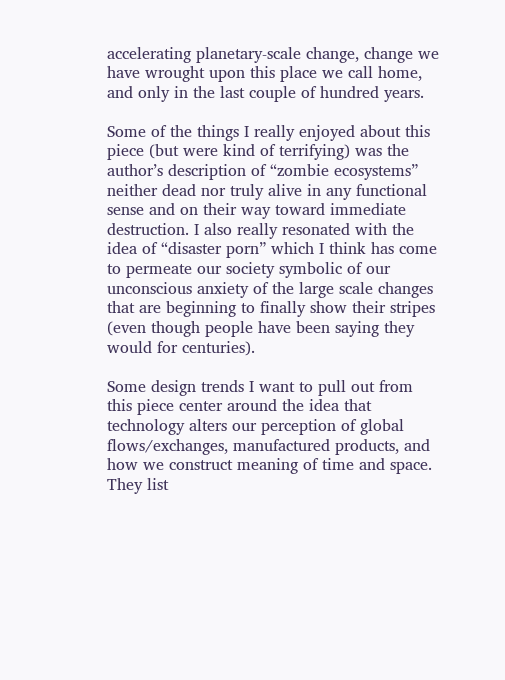accelerating planetary-scale change, change we have wrought upon this place we call home, and only in the last couple of hundred years.

Some of the things I really enjoyed about this piece (but were kind of terrifying) was the author’s description of “zombie ecosystems” neither dead nor truly alive in any functional sense and on their way toward immediate destruction. I also really resonated with the idea of “disaster porn” which I think has come to permeate our society symbolic of our unconscious anxiety of the large scale changes that are beginning to finally show their stripes (even though people have been saying they would for centuries).

Some design trends I want to pull out from this piece center around the idea that technology alters our perception of global flows/exchanges, manufactured products, and how we construct meaning of time and space. They list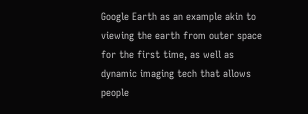Google Earth as an example akin to viewing the earth from outer space for the first time, as well as dynamic imaging tech that allows people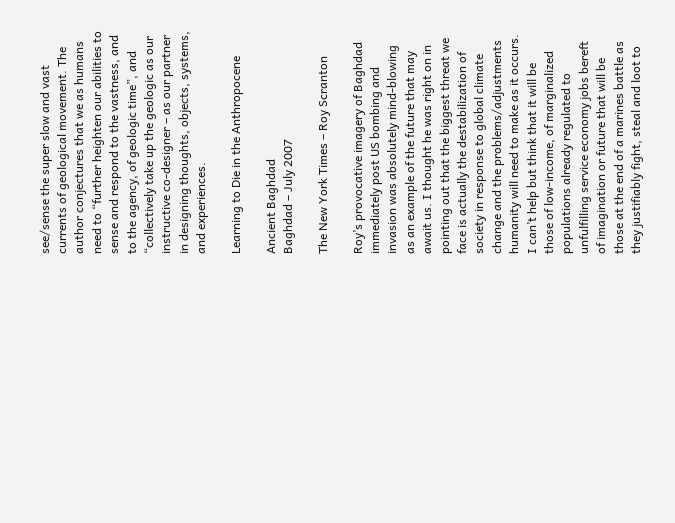see/sense the super slow and vast currents of geological movement. The author conjectures that we as humans need to “further heighten our abilities to sense and respond to the vastness, and to the agency, of geologic time”, and “collectively take up the geologic as our instructive co-designer – as our partner in designing thoughts, objects, systems, and experiences.

Learning to Die in the Anthropocene

Ancient Baghdad
Baghdad – July 2007

The New York Times – Roy Scranton

Roy’s provocative imagery of Baghdad immediately post US bombing and invasion was absolutely mind-blowing as an example of the future that may await us. I thought he was right on in pointing out that the biggest threat we face is actually the destabilization of society in response to global climate change and the problems/adjustments humanity will need to make as it occurs. I can’t help but think that it will be those of low-income, of marginalized populations already regulated to unfulfilling service economy jobs bereft of imagination or future that will be those at the end of a marines battle as they justifiably fight, steal and loot to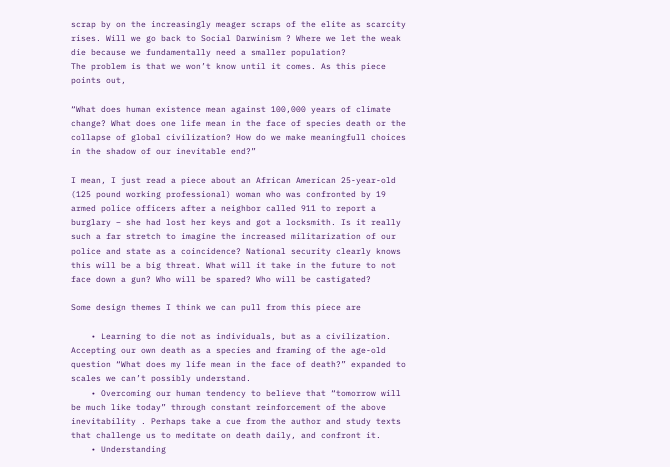scrap by on the increasingly meager scraps of the elite as scarcity rises. Will we go back to Social Darwinism ? Where we let the weak die because we fundamentally need a smaller population?
The problem is that we won’t know until it comes. As this piece points out,

“What does human existence mean against 100,000 years of climate change? What does one life mean in the face of species death or the collapse of global civilization? How do we make meaningfull choices in the shadow of our inevitable end?”

I mean, I just read a piece about an African American 25-year-old (125 pound working professional) woman who was confronted by 19 armed police officers after a neighbor called 911 to report a burglary – she had lost her keys and got a locksmith. Is it really such a far stretch to imagine the increased militarization of our police and state as a coincidence? National security clearly knows this will be a big threat. What will it take in the future to not face down a gun? Who will be spared? Who will be castigated?

Some design themes I think we can pull from this piece are

    • Learning to die not as individuals, but as a civilization. Accepting our own death as a species and framing of the age-old question “What does my life mean in the face of death?” expanded to scales we can’t possibly understand.
    • Overcoming our human tendency to believe that “tomorrow will be much like today” through constant reinforcement of the above inevitability . Perhaps take a cue from the author and study texts that challenge us to meditate on death daily, and confront it.
    • Understanding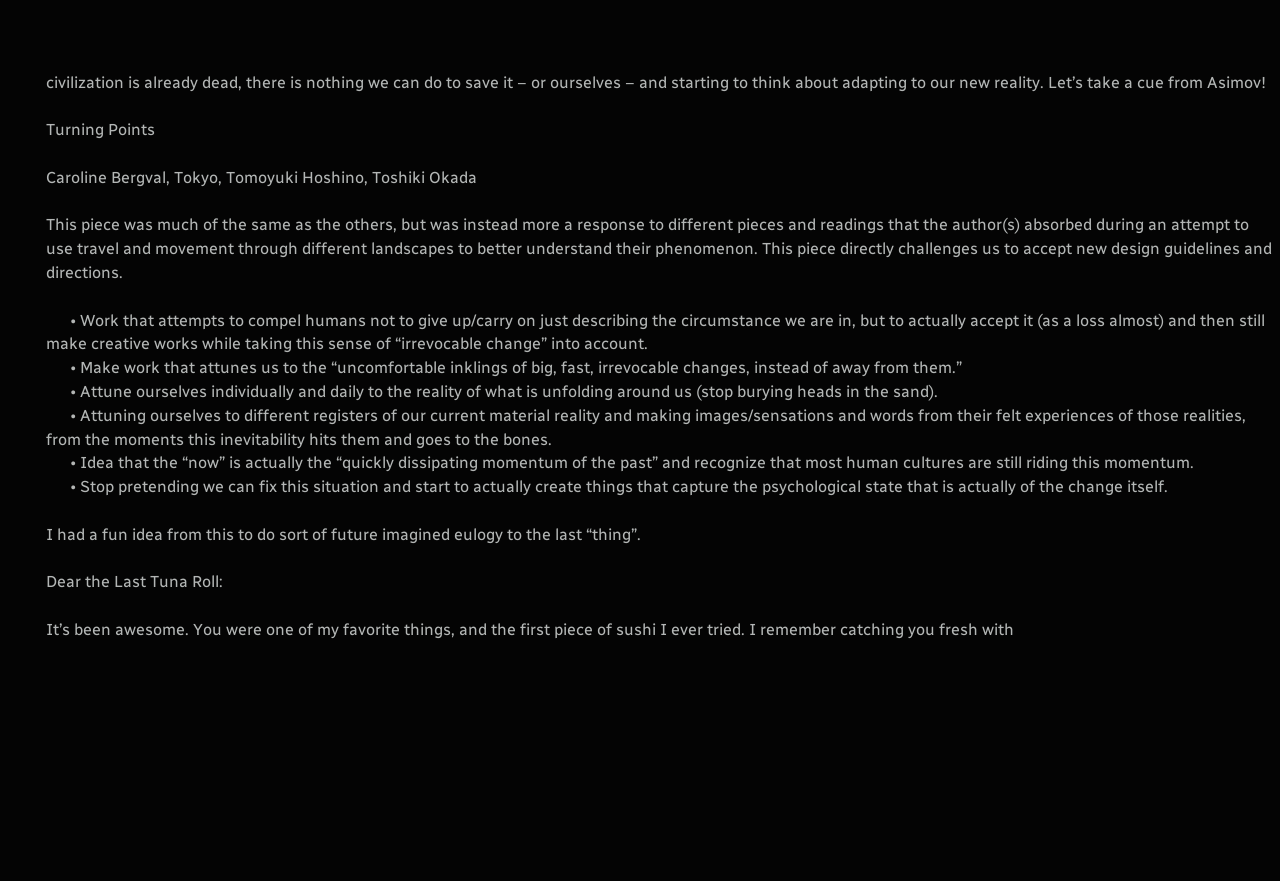civilization is already dead, there is nothing we can do to save it – or ourselves – and starting to think about adapting to our new reality. Let’s take a cue from Asimov!

Turning Points

Caroline Bergval, Tokyo, Tomoyuki Hoshino, Toshiki Okada

This piece was much of the same as the others, but was instead more a response to different pieces and readings that the author(s) absorbed during an attempt to use travel and movement through different landscapes to better understand their phenomenon. This piece directly challenges us to accept new design guidelines and directions.

      • Work that attempts to compel humans not to give up/carry on just describing the circumstance we are in, but to actually accept it (as a loss almost) and then still make creative works while taking this sense of “irrevocable change” into account.
      • Make work that attunes us to the “uncomfortable inklings of big, fast, irrevocable changes, instead of away from them.”
      • Attune ourselves individually and daily to the reality of what is unfolding around us (stop burying heads in the sand).
      • Attuning ourselves to different registers of our current material reality and making images/sensations and words from their felt experiences of those realities, from the moments this inevitability hits them and goes to the bones.
      • Idea that the “now” is actually the “quickly dissipating momentum of the past” and recognize that most human cultures are still riding this momentum.
      • Stop pretending we can fix this situation and start to actually create things that capture the psychological state that is actually of the change itself.

I had a fun idea from this to do sort of future imagined eulogy to the last “thing”.

Dear the Last Tuna Roll:

It’s been awesome. You were one of my favorite things, and the first piece of sushi I ever tried. I remember catching you fresh with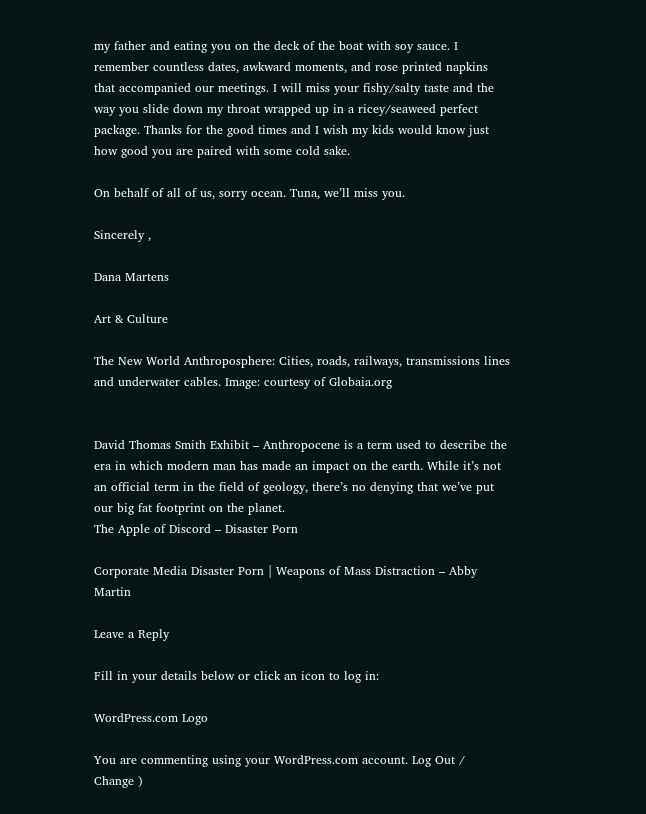my father and eating you on the deck of the boat with soy sauce. I remember countless dates, awkward moments, and rose printed napkins that accompanied our meetings. I will miss your fishy/salty taste and the way you slide down my throat wrapped up in a ricey/seaweed perfect package. Thanks for the good times and I wish my kids would know just how good you are paired with some cold sake.

On behalf of all of us, sorry ocean. Tuna, we’ll miss you.

Sincerely ,

Dana Martens

Art & Culture

The New World Anthroposphere: Cities, roads, railways, transmissions lines and underwater cables. Image: courtesy of Globaia.org


David Thomas Smith Exhibit – Anthropocene is a term used to describe the era in which modern man has made an impact on the earth. While it’s not an official term in the field of geology, there’s no denying that we’ve put our big fat footprint on the planet.
The Apple of Discord – Disaster Porn

Corporate Media Disaster Porn | Weapons of Mass Distraction – Abby Martin

Leave a Reply

Fill in your details below or click an icon to log in:

WordPress.com Logo

You are commenting using your WordPress.com account. Log Out /  Change )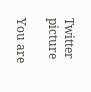Twitter picture

You are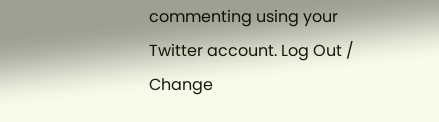commenting using your Twitter account. Log Out /  Change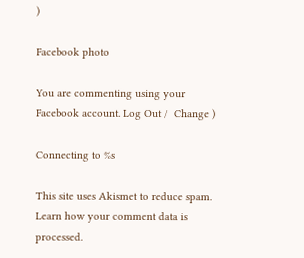)

Facebook photo

You are commenting using your Facebook account. Log Out /  Change )

Connecting to %s

This site uses Akismet to reduce spam. Learn how your comment data is processed.